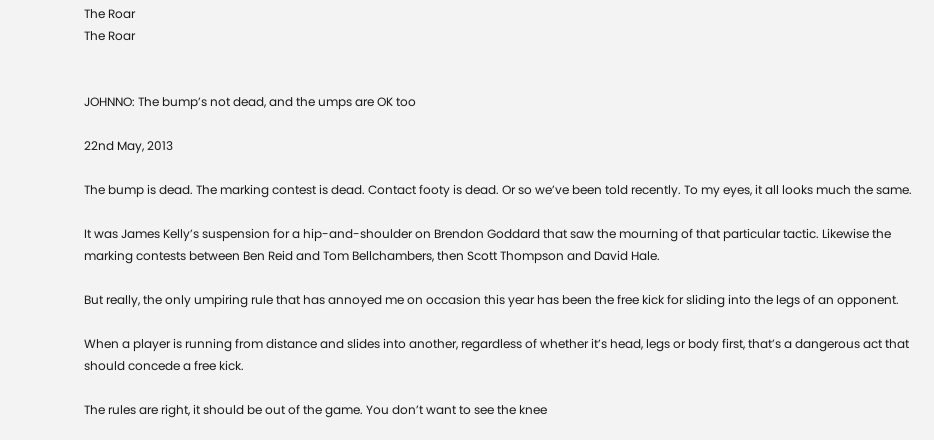The Roar
The Roar


JOHNNO: The bump’s not dead, and the umps are OK too

22nd May, 2013

The bump is dead. The marking contest is dead. Contact footy is dead. Or so we’ve been told recently. To my eyes, it all looks much the same.

It was James Kelly’s suspension for a hip-and-shoulder on Brendon Goddard that saw the mourning of that particular tactic. Likewise the marking contests between Ben Reid and Tom Bellchambers, then Scott Thompson and David Hale.

But really, the only umpiring rule that has annoyed me on occasion this year has been the free kick for sliding into the legs of an opponent.

When a player is running from distance and slides into another, regardless of whether it’s head, legs or body first, that’s a dangerous act that should concede a free kick.

The rules are right, it should be out of the game. You don’t want to see the knee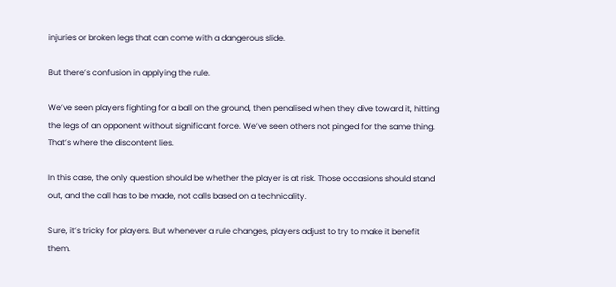injuries or broken legs that can come with a dangerous slide.

But there’s confusion in applying the rule.

We’ve seen players fighting for a ball on the ground, then penalised when they dive toward it, hitting the legs of an opponent without significant force. We’ve seen others not pinged for the same thing. That’s where the discontent lies.

In this case, the only question should be whether the player is at risk. Those occasions should stand out, and the call has to be made, not calls based on a technicality.

Sure, it’s tricky for players. But whenever a rule changes, players adjust to try to make it benefit them.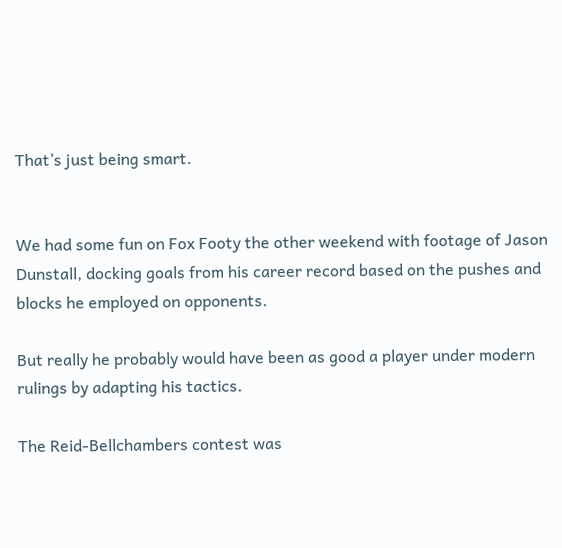That’s just being smart.


We had some fun on Fox Footy the other weekend with footage of Jason Dunstall, docking goals from his career record based on the pushes and blocks he employed on opponents.

But really he probably would have been as good a player under modern rulings by adapting his tactics.

The Reid-Bellchambers contest was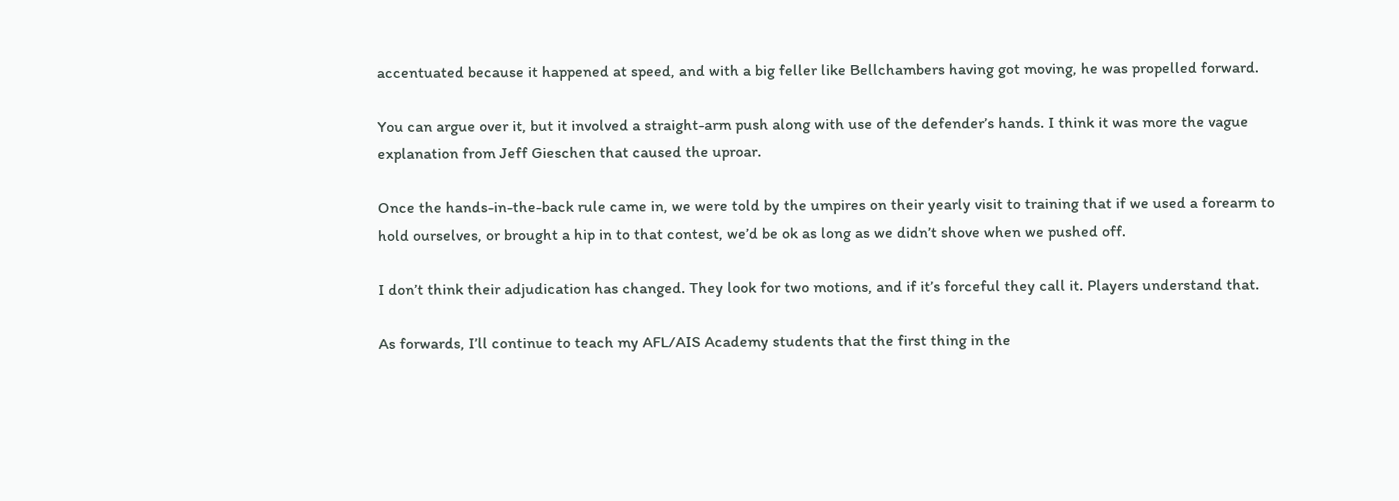accentuated because it happened at speed, and with a big feller like Bellchambers having got moving, he was propelled forward.

You can argue over it, but it involved a straight-arm push along with use of the defender’s hands. I think it was more the vague explanation from Jeff Gieschen that caused the uproar.

Once the hands-in-the-back rule came in, we were told by the umpires on their yearly visit to training that if we used a forearm to hold ourselves, or brought a hip in to that contest, we’d be ok as long as we didn’t shove when we pushed off.

I don’t think their adjudication has changed. They look for two motions, and if it’s forceful they call it. Players understand that.

As forwards, I’ll continue to teach my AFL/AIS Academy students that the first thing in the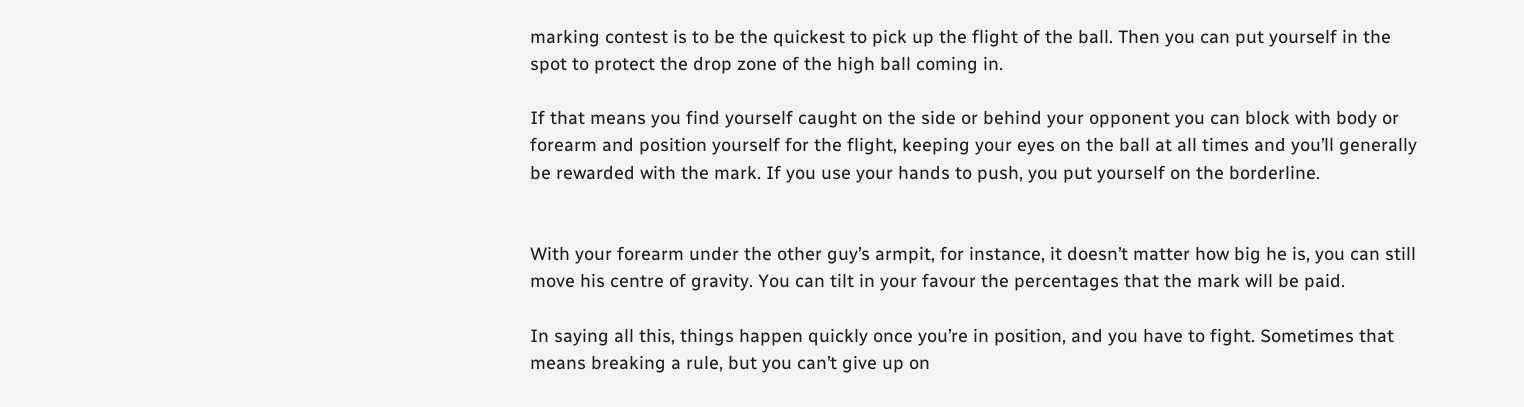marking contest is to be the quickest to pick up the flight of the ball. Then you can put yourself in the spot to protect the drop zone of the high ball coming in.

If that means you find yourself caught on the side or behind your opponent you can block with body or forearm and position yourself for the flight, keeping your eyes on the ball at all times and you’ll generally be rewarded with the mark. If you use your hands to push, you put yourself on the borderline.


With your forearm under the other guy’s armpit, for instance, it doesn’t matter how big he is, you can still move his centre of gravity. You can tilt in your favour the percentages that the mark will be paid.

In saying all this, things happen quickly once you’re in position, and you have to fight. Sometimes that means breaking a rule, but you can’t give up on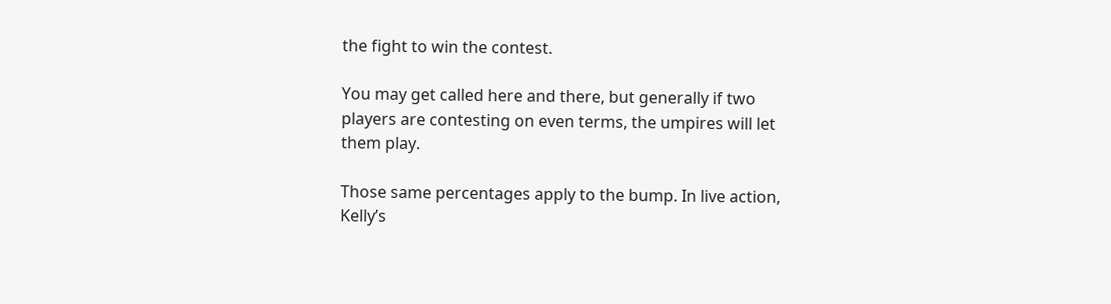the fight to win the contest.

You may get called here and there, but generally if two players are contesting on even terms, the umpires will let them play.

Those same percentages apply to the bump. In live action, Kelly’s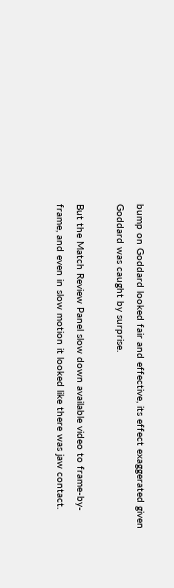bump on Goddard looked fair and effective, its effect exaggerated given Goddard was caught by surprise.

But the Match Review Panel slow down available video to frame-by-frame, and even in slow motion it looked like there was jaw contact.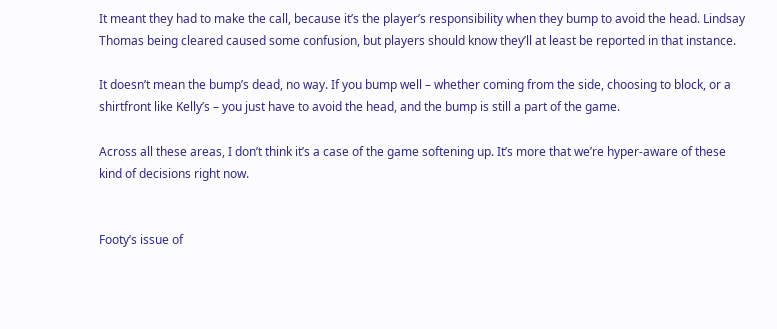It meant they had to make the call, because it’s the player’s responsibility when they bump to avoid the head. Lindsay Thomas being cleared caused some confusion, but players should know they’ll at least be reported in that instance.

It doesn’t mean the bump’s dead, no way. If you bump well – whether coming from the side, choosing to block, or a shirtfront like Kelly’s – you just have to avoid the head, and the bump is still a part of the game.

Across all these areas, I don’t think it’s a case of the game softening up. It’s more that we’re hyper-aware of these kind of decisions right now.


Footy’s issue of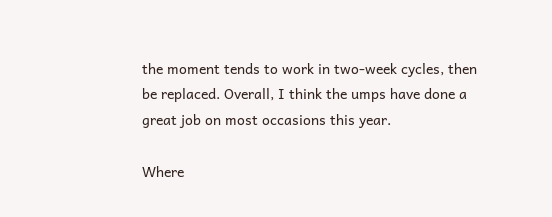the moment tends to work in two-week cycles, then be replaced. Overall, I think the umps have done a great job on most occasions this year.

Where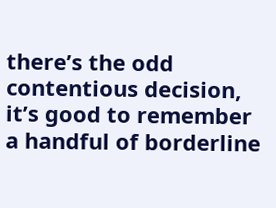there’s the odd contentious decision, it’s good to remember a handful of borderline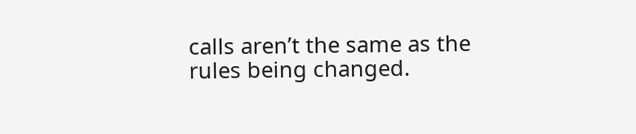calls aren’t the same as the rules being changed.